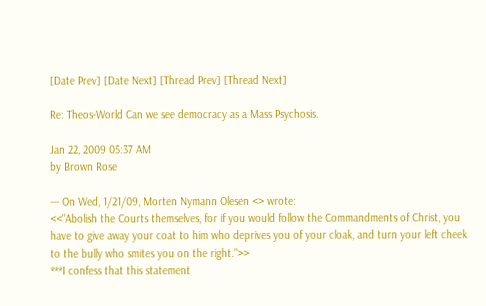[Date Prev] [Date Next] [Thread Prev] [Thread Next]

Re: Theos-World Can we see democracy as a Mass Psychosis.

Jan 22, 2009 05:37 AM
by Brown Rose

--- On Wed, 1/21/09, Morten Nymann Olesen <> wrote:
<<"Abolish the Courts themselves, for if you would follow the Commandments of Christ, you have to give away your coat to him who deprives you of your cloak, and turn your left cheek to the bully who smites you on the right.">>
***I confess that this statement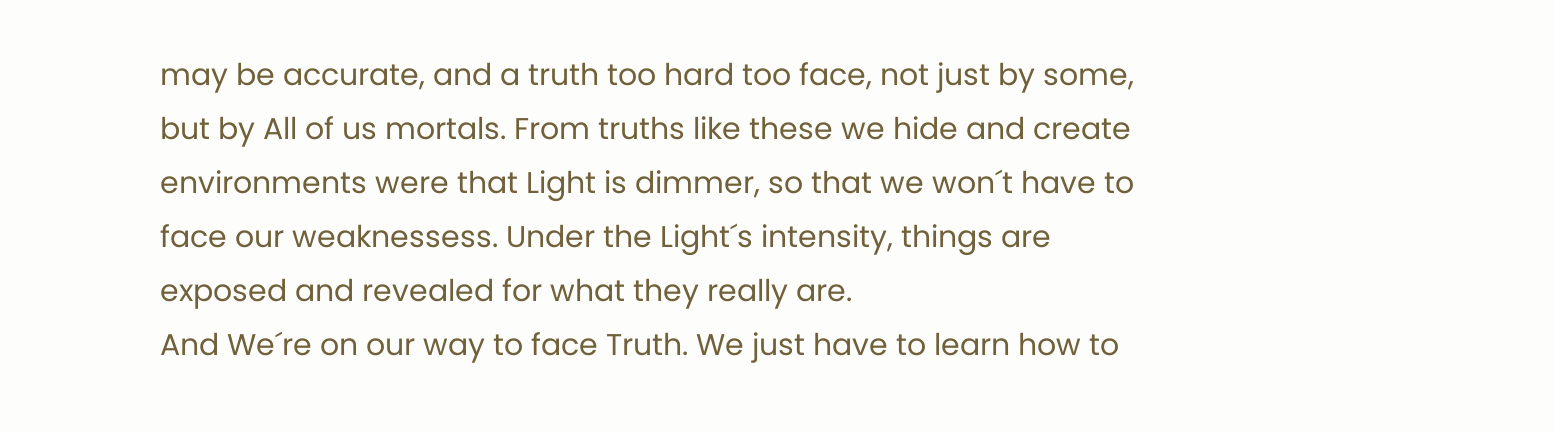may be accurate, and a truth too hard too face, not just by some, but by All of us mortals. From truths like these we hide and create environments were that Light is dimmer, so that we won´t have to face our weaknessess. Under the Light´s intensity, things are exposed and revealed for what they really are.
And We´re on our way to face Truth. We just have to learn how to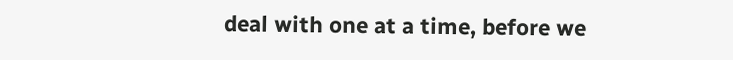deal with one at a time, before we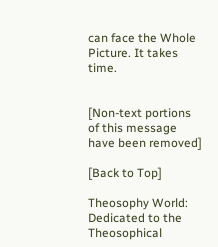can face the Whole Picture. It takes time.


[Non-text portions of this message have been removed]

[Back to Top]

Theosophy World: Dedicated to the Theosophical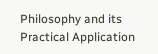Philosophy and its Practical Application